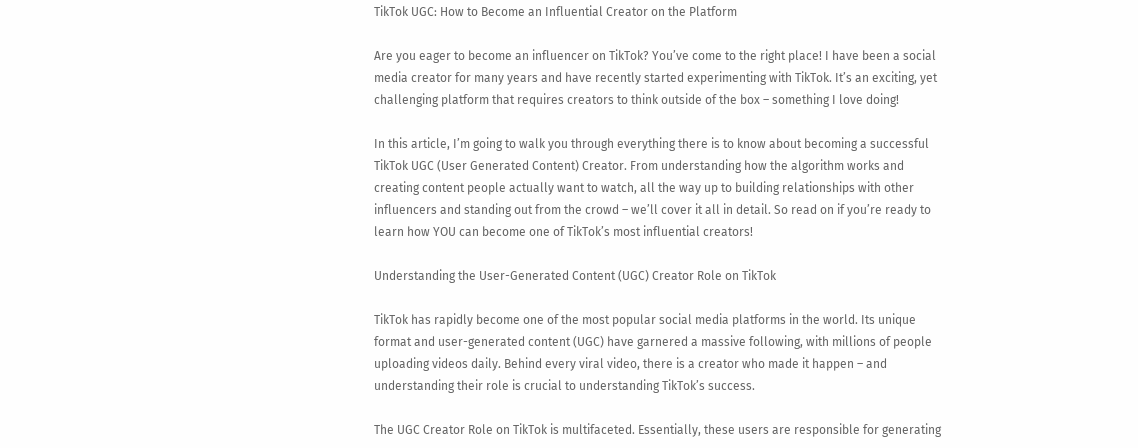TikTok UGC: How to Become an Influential Creator on the Platform

Are you eager to become an influencer on TikTok? You’ve come to the right place! I have been a social media creator for many years and have recently started experimenting with TikTok. It’s an exciting, yet challenging platform that requires creators to think outside of the box – something I love doing!

In this article, I’m going to walk you through everything there is to know about becoming a successful TikTok UGC (User Generated Content) Creator. From understanding how the algorithm works and creating content people actually want to watch, all the way up to building relationships with other influencers and standing out from the crowd – we’ll cover it all in detail. So read on if you’re ready to learn how YOU can become one of TikTok’s most influential creators!

Understanding the User-Generated Content (UGC) Creator Role on TikTok

TikTok has rapidly become one of the most popular social media platforms in the world. Its unique format and user-generated content (UGC) have garnered a massive following, with millions of people uploading videos daily. Behind every viral video, there is a creator who made it happen – and understanding their role is crucial to understanding TikTok’s success.

The UGC Creator Role on TikTok is multifaceted. Essentially, these users are responsible for generating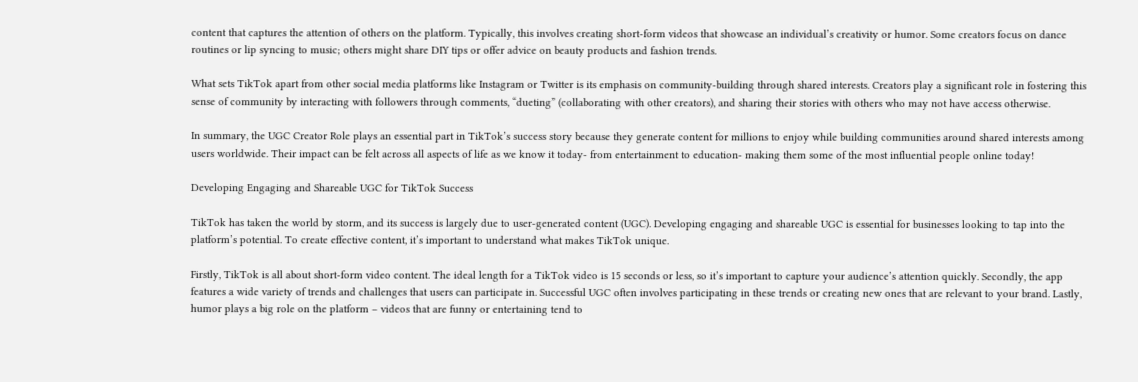content that captures the attention of others on the platform. Typically, this involves creating short-form videos that showcase an individual’s creativity or humor. Some creators focus on dance routines or lip syncing to music; others might share DIY tips or offer advice on beauty products and fashion trends.

What sets TikTok apart from other social media platforms like Instagram or Twitter is its emphasis on community-building through shared interests. Creators play a significant role in fostering this sense of community by interacting with followers through comments, “dueting” (collaborating with other creators), and sharing their stories with others who may not have access otherwise.

In summary, the UGC Creator Role plays an essential part in TikTok’s success story because they generate content for millions to enjoy while building communities around shared interests among users worldwide. Their impact can be felt across all aspects of life as we know it today- from entertainment to education- making them some of the most influential people online today!

Developing Engaging and Shareable UGC for TikTok Success

TikTok has taken the world by storm, and its success is largely due to user-generated content (UGC). Developing engaging and shareable UGC is essential for businesses looking to tap into the platform’s potential. To create effective content, it’s important to understand what makes TikTok unique.

Firstly, TikTok is all about short-form video content. The ideal length for a TikTok video is 15 seconds or less, so it’s important to capture your audience’s attention quickly. Secondly, the app features a wide variety of trends and challenges that users can participate in. Successful UGC often involves participating in these trends or creating new ones that are relevant to your brand. Lastly, humor plays a big role on the platform – videos that are funny or entertaining tend to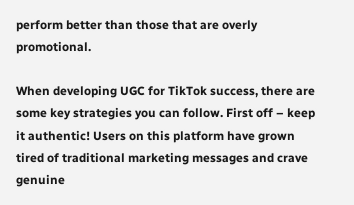perform better than those that are overly promotional.

When developing UGC for TikTok success, there are some key strategies you can follow. First off – keep it authentic! Users on this platform have grown tired of traditional marketing messages and crave genuine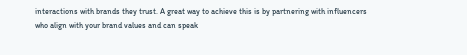interactions with brands they trust. A great way to achieve this is by partnering with influencers who align with your brand values and can speak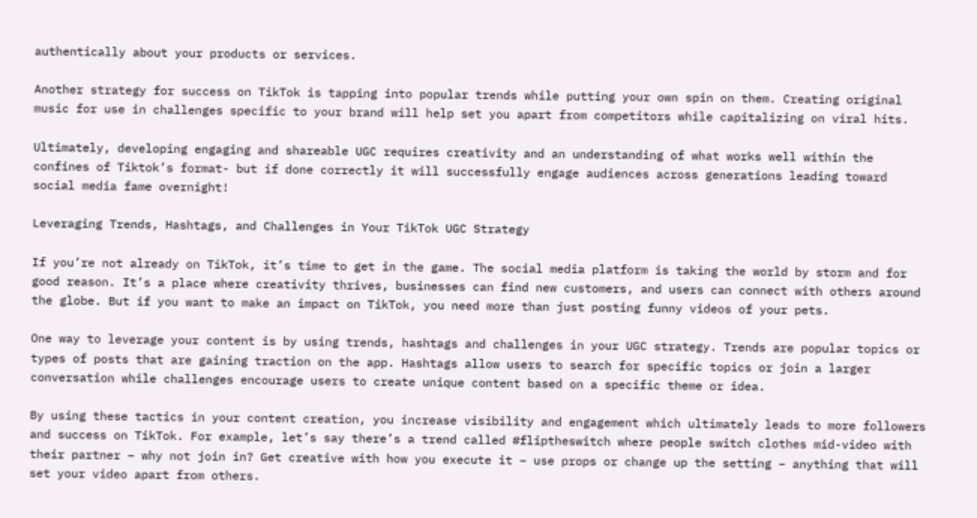authentically about your products or services.

Another strategy for success on TikTok is tapping into popular trends while putting your own spin on them. Creating original music for use in challenges specific to your brand will help set you apart from competitors while capitalizing on viral hits.

Ultimately, developing engaging and shareable UGC requires creativity and an understanding of what works well within the confines of Tiktok’s format- but if done correctly it will successfully engage audiences across generations leading toward social media fame overnight!

Leveraging Trends, Hashtags, and Challenges in Your TikTok UGC Strategy

If you’re not already on TikTok, it’s time to get in the game. The social media platform is taking the world by storm and for good reason. It’s a place where creativity thrives, businesses can find new customers, and users can connect with others around the globe. But if you want to make an impact on TikTok, you need more than just posting funny videos of your pets.

One way to leverage your content is by using trends, hashtags and challenges in your UGC strategy. Trends are popular topics or types of posts that are gaining traction on the app. Hashtags allow users to search for specific topics or join a larger conversation while challenges encourage users to create unique content based on a specific theme or idea.

By using these tactics in your content creation, you increase visibility and engagement which ultimately leads to more followers and success on TikTok. For example, let’s say there’s a trend called #fliptheswitch where people switch clothes mid-video with their partner – why not join in? Get creative with how you execute it – use props or change up the setting – anything that will set your video apart from others.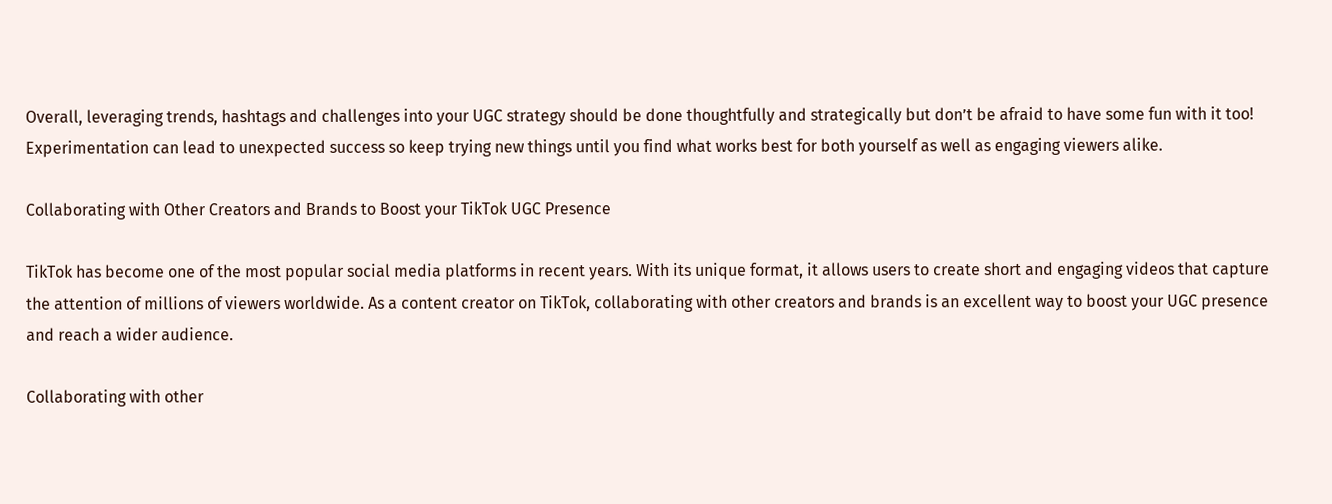Overall, leveraging trends, hashtags and challenges into your UGC strategy should be done thoughtfully and strategically but don’t be afraid to have some fun with it too! Experimentation can lead to unexpected success so keep trying new things until you find what works best for both yourself as well as engaging viewers alike.

Collaborating with Other Creators and Brands to Boost your TikTok UGC Presence

TikTok has become one of the most popular social media platforms in recent years. With its unique format, it allows users to create short and engaging videos that capture the attention of millions of viewers worldwide. As a content creator on TikTok, collaborating with other creators and brands is an excellent way to boost your UGC presence and reach a wider audience.

Collaborating with other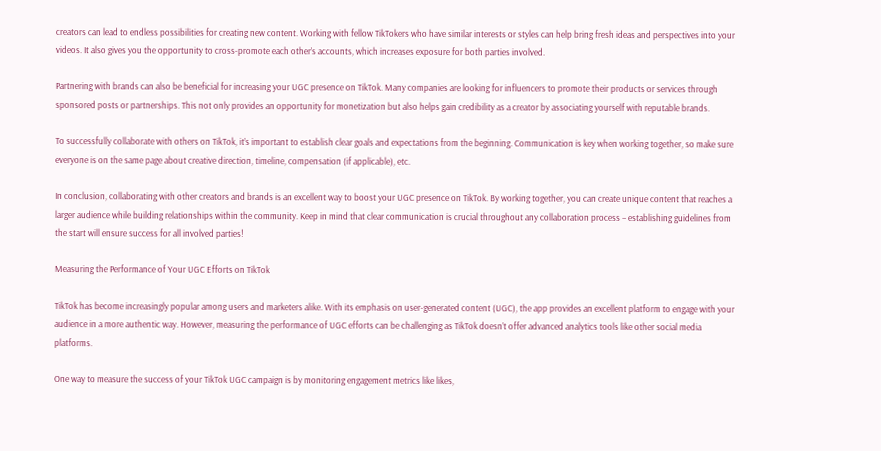creators can lead to endless possibilities for creating new content. Working with fellow TikTokers who have similar interests or styles can help bring fresh ideas and perspectives into your videos. It also gives you the opportunity to cross-promote each other’s accounts, which increases exposure for both parties involved.

Partnering with brands can also be beneficial for increasing your UGC presence on TikTok. Many companies are looking for influencers to promote their products or services through sponsored posts or partnerships. This not only provides an opportunity for monetization but also helps gain credibility as a creator by associating yourself with reputable brands.

To successfully collaborate with others on TikTok, it’s important to establish clear goals and expectations from the beginning. Communication is key when working together, so make sure everyone is on the same page about creative direction, timeline, compensation (if applicable), etc.

In conclusion, collaborating with other creators and brands is an excellent way to boost your UGC presence on TikTok. By working together, you can create unique content that reaches a larger audience while building relationships within the community. Keep in mind that clear communication is crucial throughout any collaboration process – establishing guidelines from the start will ensure success for all involved parties!

Measuring the Performance of Your UGC Efforts on TikTok

TikTok has become increasingly popular among users and marketers alike. With its emphasis on user-generated content (UGC), the app provides an excellent platform to engage with your audience in a more authentic way. However, measuring the performance of UGC efforts can be challenging as TikTok doesn’t offer advanced analytics tools like other social media platforms.

One way to measure the success of your TikTok UGC campaign is by monitoring engagement metrics like likes,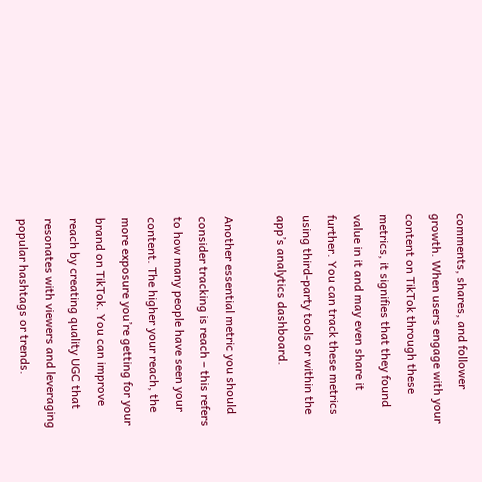comments, shares, and follower growth. When users engage with your content on TikTok through these metrics, it signifies that they found value in it and may even share it further. You can track these metrics using third-party tools or within the app’s analytics dashboard.

Another essential metric you should consider tracking is reach – this refers to how many people have seen your content. The higher your reach, the more exposure you’re getting for your brand on TikTok. You can improve reach by creating quality UGC that resonates with viewers and leveraging popular hashtags or trends.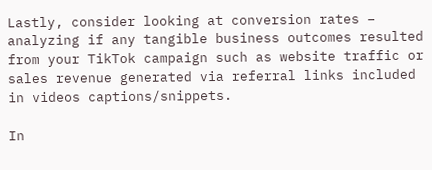Lastly, consider looking at conversion rates – analyzing if any tangible business outcomes resulted from your TikTok campaign such as website traffic or sales revenue generated via referral links included in videos captions/snippets.

In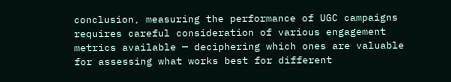conclusion, measuring the performance of UGC campaigns requires careful consideration of various engagement metrics available — deciphering which ones are valuable for assessing what works best for different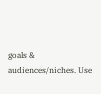goals & audiences/niches. Use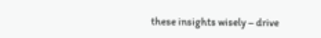these insights wisely – drive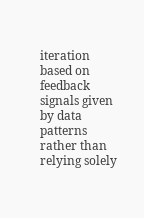iteration based on feedback signals given by data patterns rather than relying solely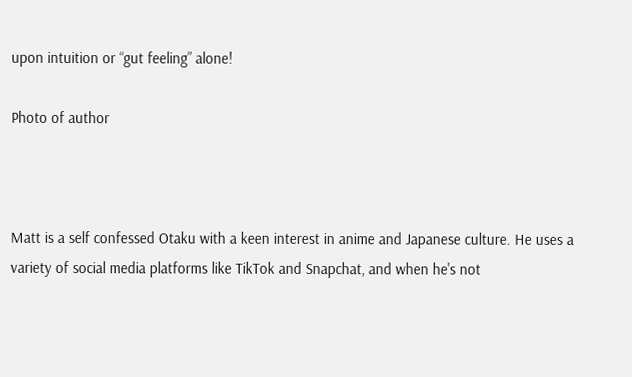upon intuition or “gut feeling” alone!

Photo of author



Matt is a self confessed Otaku with a keen interest in anime and Japanese culture. He uses a variety of social media platforms like TikTok and Snapchat, and when he's not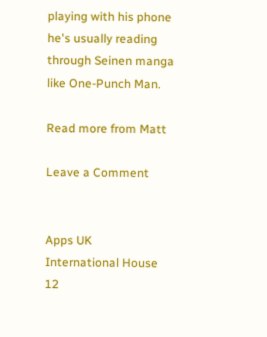playing with his phone he's usually reading through Seinen manga like One-Punch Man.

Read more from Matt

Leave a Comment


Apps UK
International House
12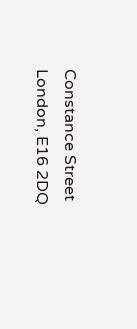Constance Street
London, E16 2DQ